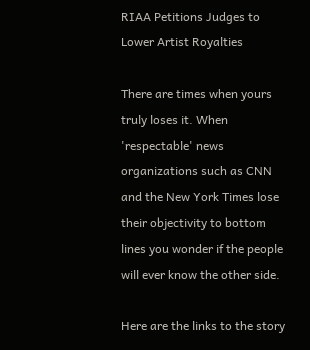RIAA Petitions Judges to Lower Artist Royalties

There are times when yours truly loses it. When 'respectable' news organizations such as CNN and the New York Times lose their objectivity to bottom lines you wonder if the people will ever know the other side.

Here are the links to the story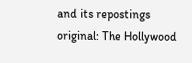and its repostings
original: The Hollywood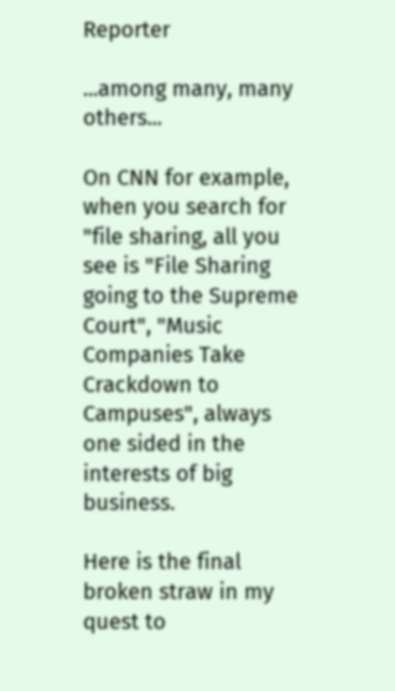Reporter

...among many, many others...

On CNN for example, when you search for "file sharing, all you see is "File Sharing going to the Supreme Court", "Music Companies Take Crackdown to Campuses", always one sided in the interests of big business.

Here is the final broken straw in my quest to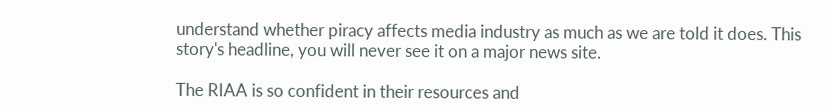understand whether piracy affects media industry as much as we are told it does. This story's headline, you will never see it on a major news site.

The RIAA is so confident in their resources and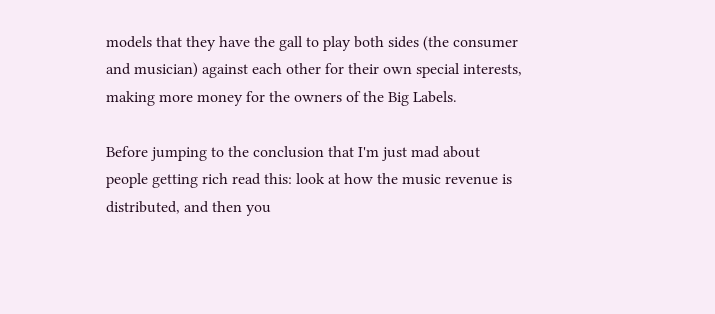models that they have the gall to play both sides (the consumer and musician) against each other for their own special interests, making more money for the owners of the Big Labels.

Before jumping to the conclusion that I'm just mad about people getting rich read this: look at how the music revenue is distributed, and then you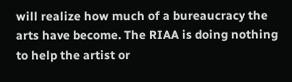will realize how much of a bureaucracy the arts have become. The RIAA is doing nothing to help the artist or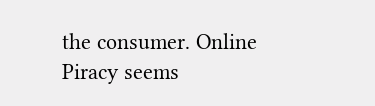the consumer. Online Piracy seems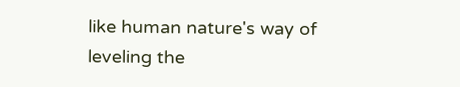like human nature's way of leveling the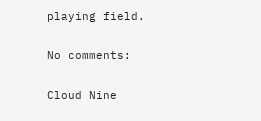playing field.

No comments:

Cloud Nine